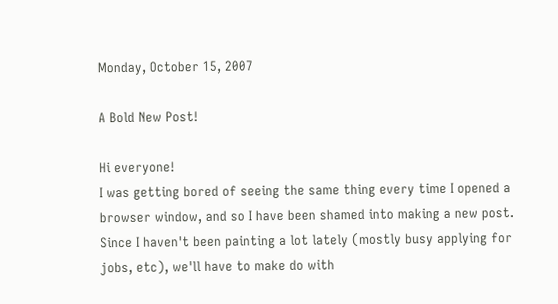Monday, October 15, 2007

A Bold New Post!

Hi everyone!
I was getting bored of seeing the same thing every time I opened a browser window, and so I have been shamed into making a new post. Since I haven't been painting a lot lately (mostly busy applying for jobs, etc), we'll have to make do with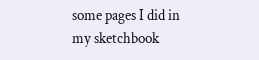some pages I did in my sketchbook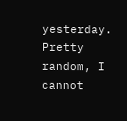yesterday. Pretty random, I cannot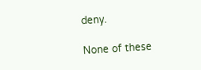deny.

None of these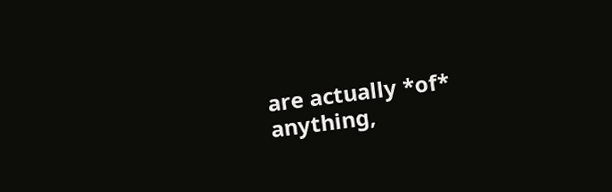are actually *of* anything,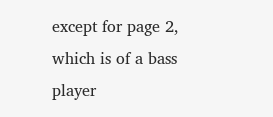except for page 2, which is of a bass player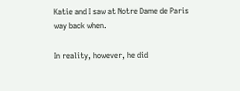Katie and I saw at Notre Dame de Paris way back when.

In reality, however, he did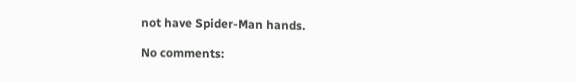not have Spider-Man hands.

No comments: